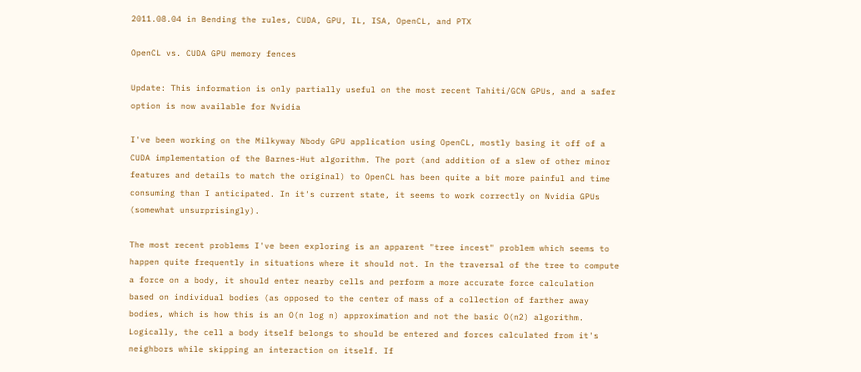2011.08.04 in Bending the rules, CUDA, GPU, IL, ISA, OpenCL, and PTX

OpenCL vs. CUDA GPU memory fences

Update: This information is only partially useful on the most recent Tahiti/GCN GPUs, and a safer option is now available for Nvidia

I've been working on the Milkyway Nbody GPU application using OpenCL, mostly basing it off of a CUDA implementation of the Barnes-Hut algorithm. The port (and addition of a slew of other minor features and details to match the original) to OpenCL has been quite a bit more painful and time consuming than I anticipated. In it's current state, it seems to work correctly on Nvidia GPUs (somewhat unsurprisingly).

The most recent problems I've been exploring is an apparent "tree incest" problem which seems to happen quite frequently in situations where it should not. In the traversal of the tree to compute a force on a body, it should enter nearby cells and perform a more accurate force calculation based on individual bodies (as opposed to the center of mass of a collection of farther away bodies, which is how this is an O(n log n) approximation and not the basic O(n2) algorithm. Logically, the cell a body itself belongs to should be entered and forces calculated from it's neighbors while skipping an interaction on itself. If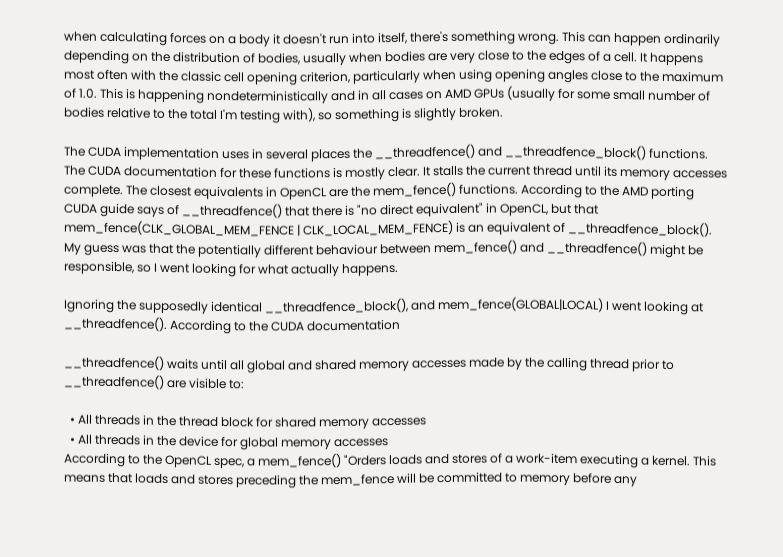when calculating forces on a body it doesn't run into itself, there's something wrong. This can happen ordinarily depending on the distribution of bodies, usually when bodies are very close to the edges of a cell. It happens most often with the classic cell opening criterion, particularly when using opening angles close to the maximum of 1.0. This is happening nondeterministically and in all cases on AMD GPUs (usually for some small number of bodies relative to the total I'm testing with), so something is slightly broken.

The CUDA implementation uses in several places the __threadfence() and __threadfence_block() functions. The CUDA documentation for these functions is mostly clear. It stalls the current thread until its memory accesses complete. The closest equivalents in OpenCL are the mem_fence() functions. According to the AMD porting CUDA guide says of __threadfence() that there is "no direct equivalent" in OpenCL, but that mem_fence(CLK_GLOBAL_MEM_FENCE | CLK_LOCAL_MEM_FENCE) is an equivalent of __threadfence_block(). My guess was that the potentially different behaviour between mem_fence() and __threadfence() might be responsible, so I went looking for what actually happens.

Ignoring the supposedly identical __threadfence_block(), and mem_fence(GLOBAL|LOCAL) I went looking at __threadfence(). According to the CUDA documentation

__threadfence() waits until all global and shared memory accesses made by the calling thread prior to __threadfence() are visible to:

  • All threads in the thread block for shared memory accesses
  • All threads in the device for global memory accesses
According to the OpenCL spec, a mem_fence() "Orders loads and stores of a work-item executing a kernel. This means that loads and stores preceding the mem_fence will be committed to memory before any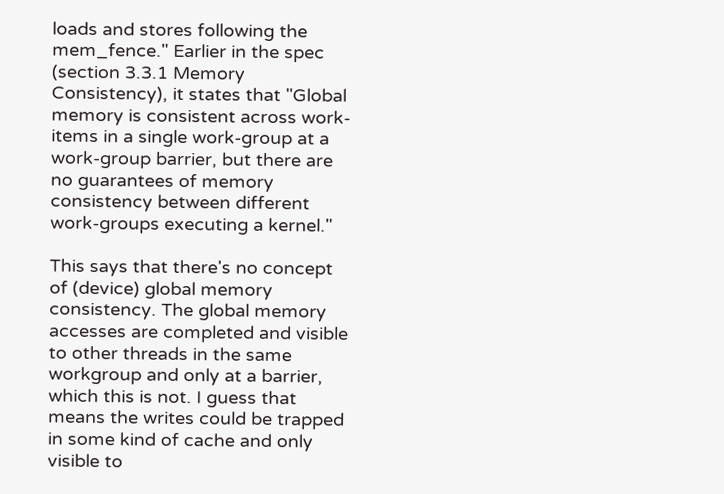loads and stores following the mem_fence." Earlier in the spec (section 3.3.1 Memory Consistency), it states that "Global memory is consistent across work-items in a single work-group at a work-group barrier, but there are no guarantees of memory consistency between different work-groups executing a kernel."

This says that there's no concept of (device) global memory consistency. The global memory accesses are completed and visible to other threads in the same workgroup and only at a barrier, which this is not. I guess that means the writes could be trapped in some kind of cache and only visible to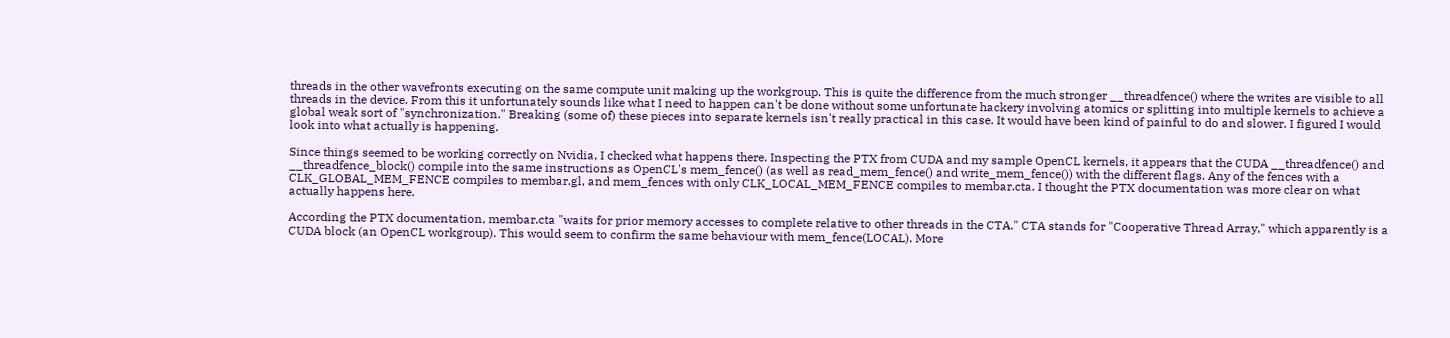threads in the other wavefronts executing on the same compute unit making up the workgroup. This is quite the difference from the much stronger __threadfence() where the writes are visible to all threads in the device. From this it unfortunately sounds like what I need to happen can't be done without some unfortunate hackery involving atomics or splitting into multiple kernels to achieve a global weak sort of "synchronization." Breaking (some of) these pieces into separate kernels isn't really practical in this case. It would have been kind of painful to do and slower. I figured I would look into what actually is happening.

Since things seemed to be working correctly on Nvidia, I checked what happens there. Inspecting the PTX from CUDA and my sample OpenCL kernels, it appears that the CUDA __threadfence() and __threadfence_block() compile into the same instructions as OpenCL's mem_fence() (as well as read_mem_fence() and write_mem_fence()) with the different flags. Any of the fences with a CLK_GLOBAL_MEM_FENCE compiles to membar.gl, and mem_fences with only CLK_LOCAL_MEM_FENCE compiles to membar.cta. I thought the PTX documentation was more clear on what actually happens here.

According the PTX documentation, membar.cta "waits for prior memory accesses to complete relative to other threads in the CTA." CTA stands for "Cooperative Thread Array," which apparently is a CUDA block (an OpenCL workgroup). This would seem to confirm the same behaviour with mem_fence(LOCAL). More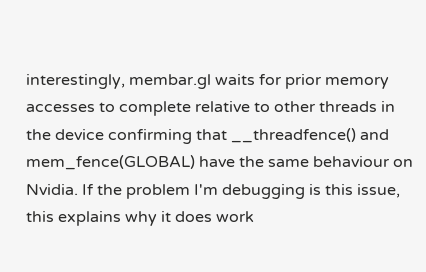interestingly, membar.gl waits for prior memory accesses to complete relative to other threads in the device confirming that __threadfence() and mem_fence(GLOBAL) have the same behaviour on Nvidia. If the problem I'm debugging is this issue, this explains why it does work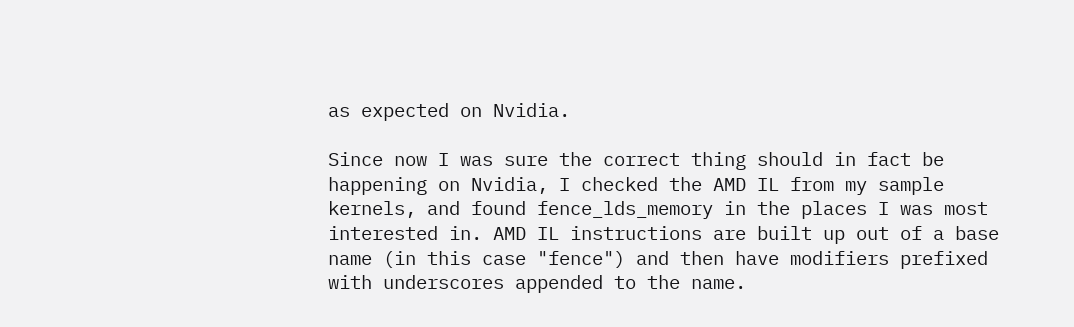as expected on Nvidia.

Since now I was sure the correct thing should in fact be happening on Nvidia, I checked the AMD IL from my sample kernels, and found fence_lds_memory in the places I was most interested in. AMD IL instructions are built up out of a base name (in this case "fence") and then have modifiers prefixed with underscores appended to the name.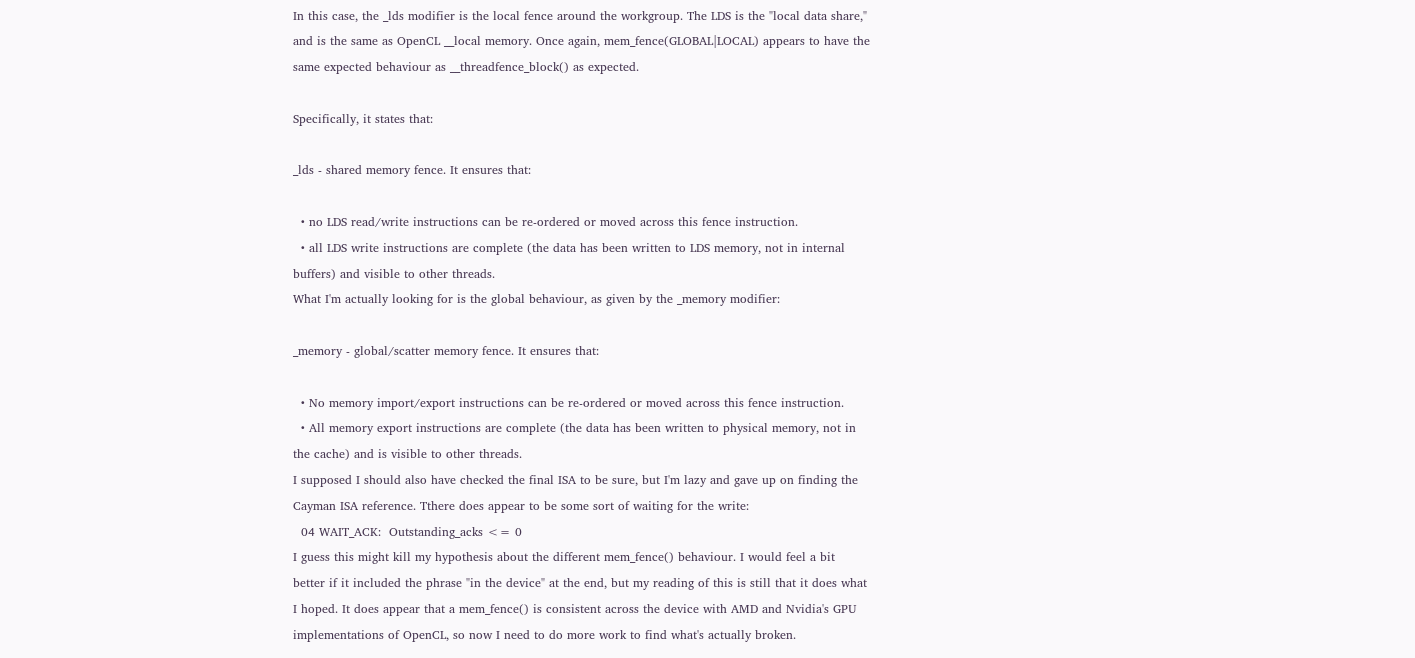In this case, the _lds modifier is the local fence around the workgroup. The LDS is the "local data share," and is the same as OpenCL __local memory. Once again, mem_fence(GLOBAL|LOCAL) appears to have the same expected behaviour as __threadfence_block() as expected.

Specifically, it states that:

_lds - shared memory fence. It ensures that:

  • no LDS read/write instructions can be re-ordered or moved across this fence instruction.
  • all LDS write instructions are complete (the data has been written to LDS memory, not in internal buffers) and visible to other threads.
What I'm actually looking for is the global behaviour, as given by the _memory modifier:

_memory - global/scatter memory fence. It ensures that:

  • No memory import/export instructions can be re-ordered or moved across this fence instruction.
  • All memory export instructions are complete (the data has been written to physical memory, not in the cache) and is visible to other threads.
I supposed I should also have checked the final ISA to be sure, but I'm lazy and gave up on finding the Cayman ISA reference. Tthere does appear to be some sort of waiting for the write:
  04 WAIT_ACK:  Outstanding_acks <= 0
I guess this might kill my hypothesis about the different mem_fence() behaviour. I would feel a bit better if it included the phrase "in the device" at the end, but my reading of this is still that it does what I hoped. It does appear that a mem_fence() is consistent across the device with AMD and Nvidia's GPU implementations of OpenCL, so now I need to do more work to find what's actually broken.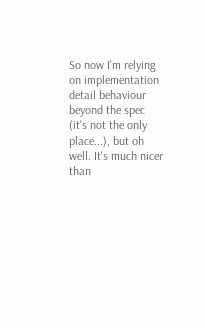So now I'm relying on implementation detail behaviour beyond the spec (it's not the only place...), but oh well. It's much nicer than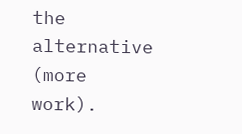the alternative (more work).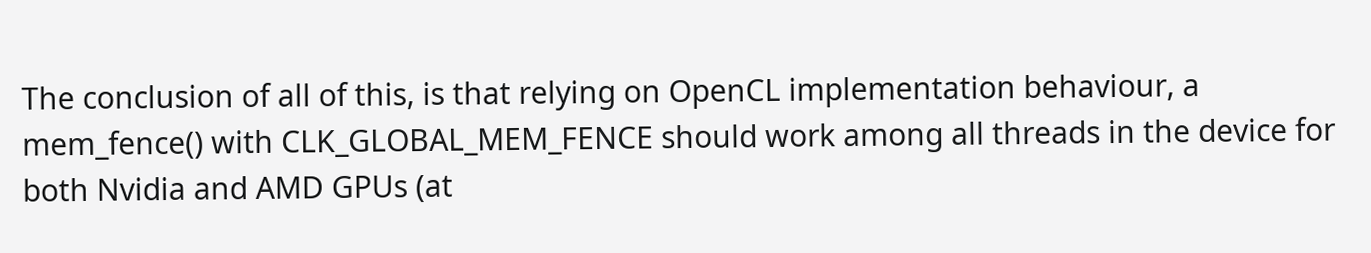The conclusion of all of this, is that relying on OpenCL implementation behaviour, a mem_fence() with CLK_GLOBAL_MEM_FENCE should work among all threads in the device for both Nvidia and AMD GPUs (at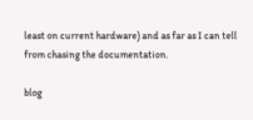least on current hardware) and as far as I can tell from chasing the documentation.

blog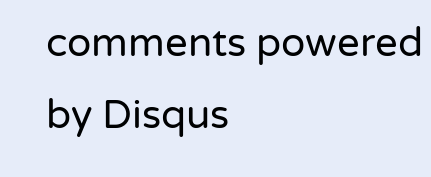comments powered by Disqus